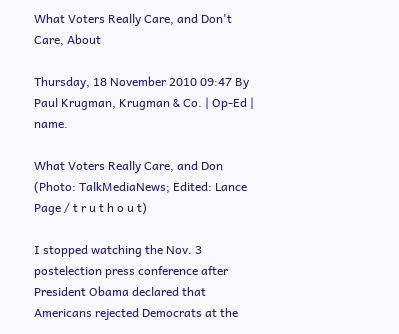What Voters Really Care, and Don't Care, About

Thursday, 18 November 2010 09:47 By Paul Krugman, Krugman & Co. | Op-Ed | name.

What Voters Really Care, and Don
(Photo: TalkMediaNews; Edited: Lance Page / t r u t h o u t)

I stopped watching the Nov. 3 postelection press conference after President Obama declared that Americans rejected Democrats at the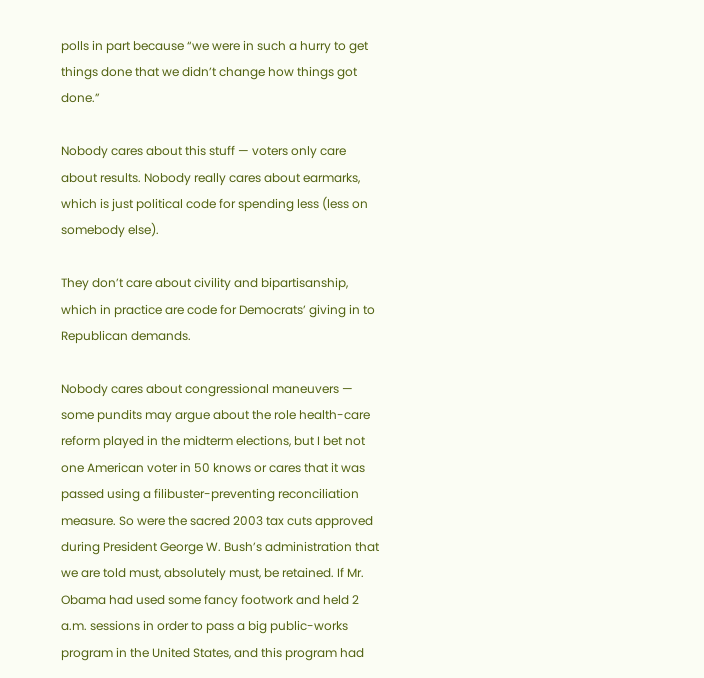polls in part because “we were in such a hurry to get things done that we didn’t change how things got done.”

Nobody cares about this stuff — voters only care about results. Nobody really cares about earmarks, which is just political code for spending less (less on somebody else).

They don’t care about civility and bipartisanship, which in practice are code for Democrats’ giving in to Republican demands.

Nobody cares about congressional maneuvers — some pundits may argue about the role health-care reform played in the midterm elections, but I bet not one American voter in 50 knows or cares that it was passed using a filibuster-preventing reconciliation measure. So were the sacred 2003 tax cuts approved during President George W. Bush’s administration that we are told must, absolutely must, be retained. If Mr. Obama had used some fancy footwork and held 2 a.m. sessions in order to pass a big public-works program in the United States, and this program had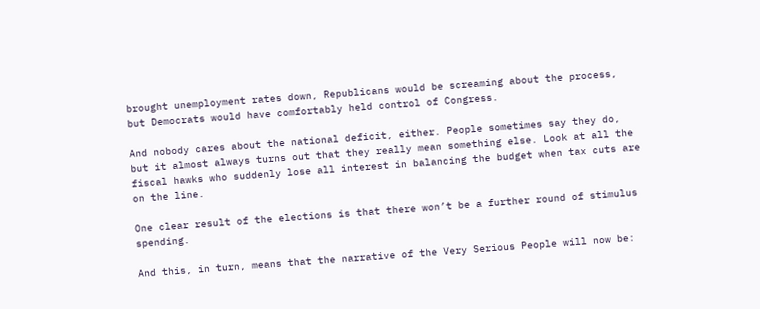brought unemployment rates down, Republicans would be screaming about the process, but Democrats would have comfortably held control of Congress.

And nobody cares about the national deficit, either. People sometimes say they do, but it almost always turns out that they really mean something else. Look at all the fiscal hawks who suddenly lose all interest in balancing the budget when tax cuts are on the line.

One clear result of the elections is that there won’t be a further round of stimulus spending.

And this, in turn, means that the narrative of the Very Serious People will now be: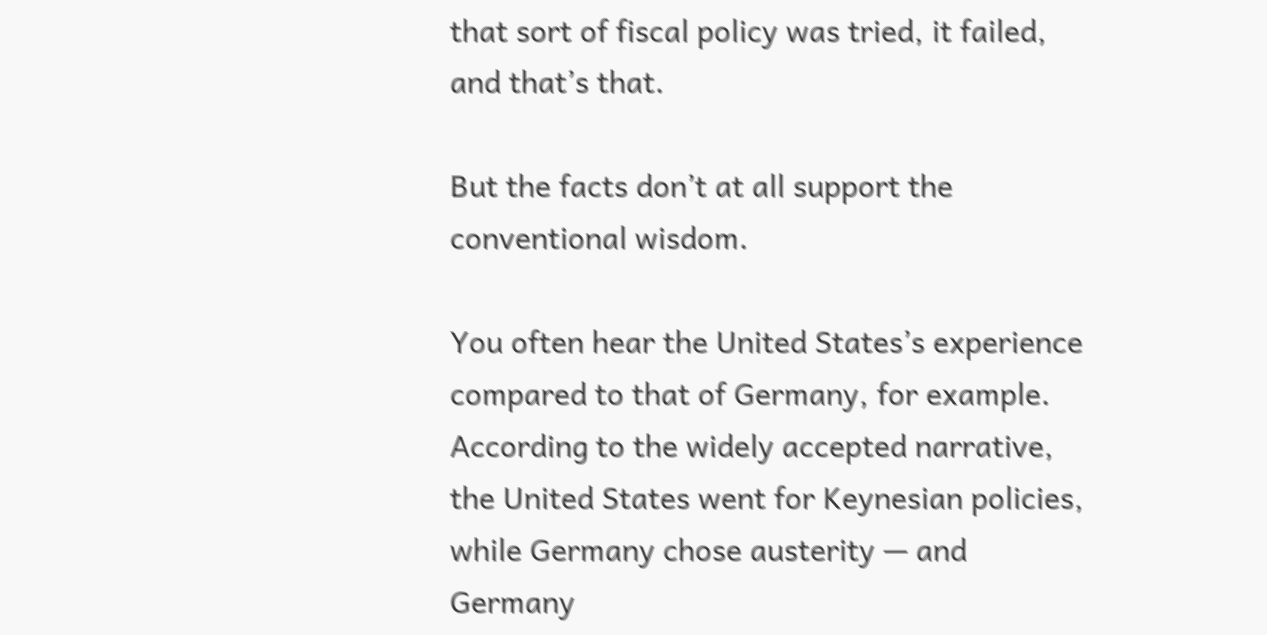that sort of fiscal policy was tried, it failed, and that’s that.

But the facts don’t at all support the conventional wisdom.

You often hear the United States’s experience compared to that of Germany, for example. According to the widely accepted narrative, the United States went for Keynesian policies, while Germany chose austerity — and Germany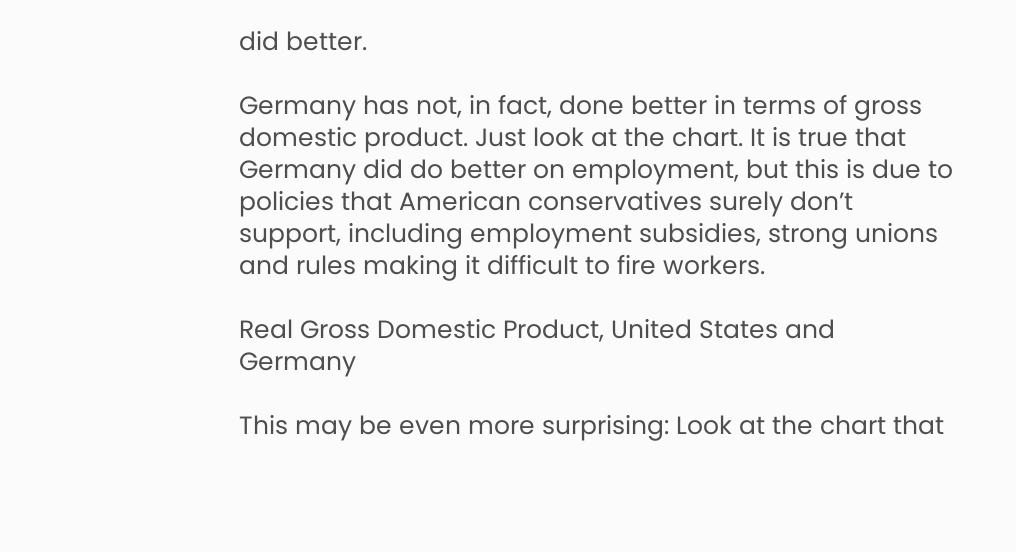did better.

Germany has not, in fact, done better in terms of gross domestic product. Just look at the chart. It is true that Germany did do better on employment, but this is due to policies that American conservatives surely don’t support, including employment subsidies, strong unions and rules making it difficult to fire workers.

Real Gross Domestic Product, United States and Germany

This may be even more surprising: Look at the chart that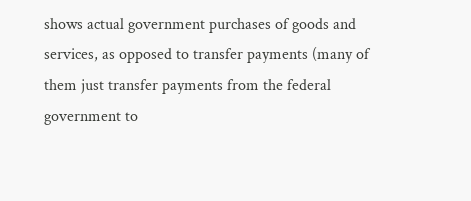shows actual government purchases of goods and services, as opposed to transfer payments (many of them just transfer payments from the federal government to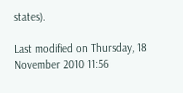states).

Last modified on Thursday, 18 November 2010 11:56